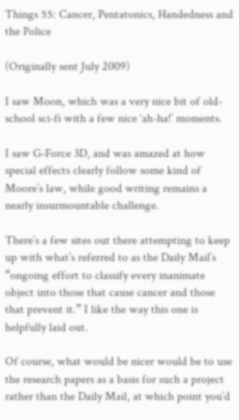Things 55: Cancer, Pentatonics, Handedness and the Police

(Originally sent July 2009)

I saw Moon, which was a very nice bit of old-school sci-fi with a few nice ‘ah-ha!’ moments.

I saw G-Force 3D, and was amazed at how special effects clearly follow some kind of Moore’s law, while good writing remains a nearly insurmountable challenge.

There’s a few sites out there attempting to keep up with what’s referred to as the Daily Mail’s “ongoing effort to classify every inanimate object into those that cause cancer and those that prevent it.” I like the way this one is helpfully laid out.

Of course, what would be nicer would be to use the research papers as a basis for such a project rather than the Daily Mail, at which point you’d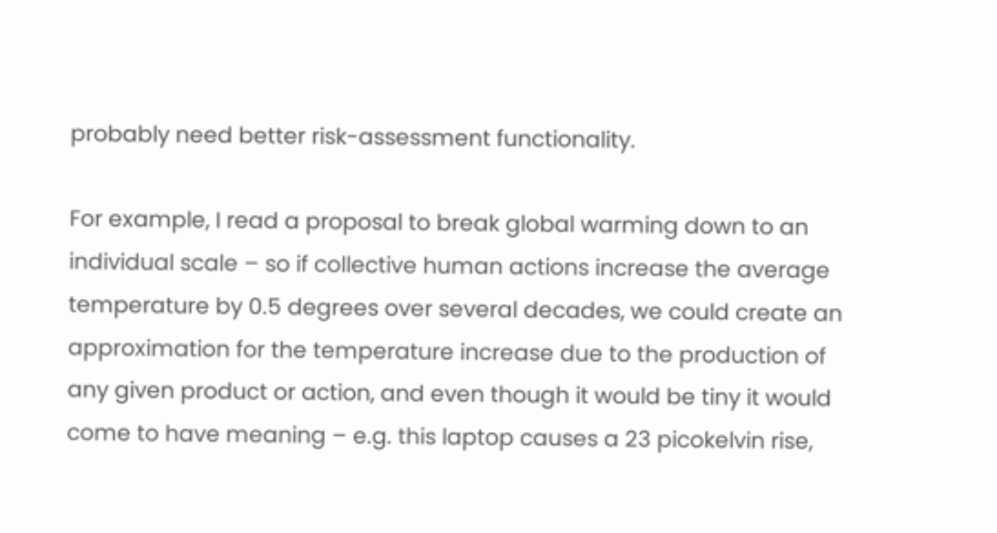probably need better risk-assessment functionality.

For example, I read a proposal to break global warming down to an individual scale – so if collective human actions increase the average temperature by 0.5 degrees over several decades, we could create an approximation for the temperature increase due to the production of any given product or action, and even though it would be tiny it would come to have meaning – e.g. this laptop causes a 23 picokelvin rise,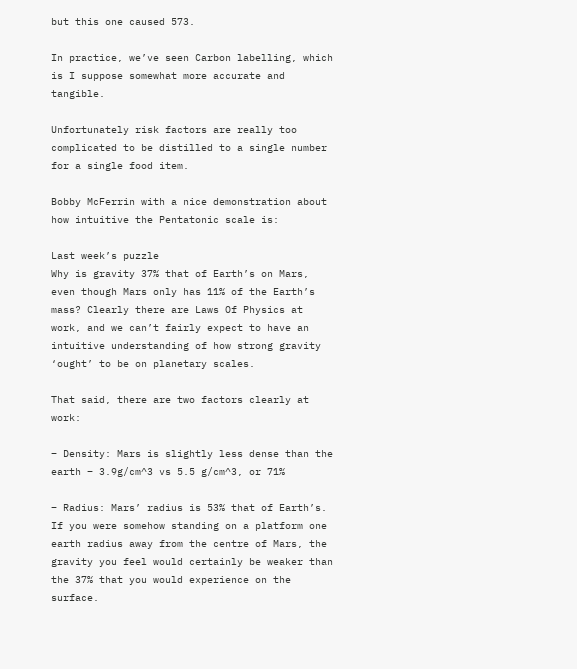but this one caused 573.

In practice, we’ve seen Carbon labelling, which is I suppose somewhat more accurate and tangible.

Unfortunately risk factors are really too complicated to be distilled to a single number for a single food item.

Bobby McFerrin with a nice demonstration about how intuitive the Pentatonic scale is:

Last week’s puzzle
Why is gravity 37% that of Earth’s on Mars, even though Mars only has 11% of the Earth’s mass? Clearly there are Laws Of Physics at work, and we can’t fairly expect to have an intuitive understanding of how strong gravity ‘ought’ to be on planetary scales.

That said, there are two factors clearly at work:

– Density: Mars is slightly less dense than the earth – 3.9g/cm^3 vs 5.5 g/cm^3, or 71%

– Radius: Mars’ radius is 53% that of Earth’s. If you were somehow standing on a platform one earth radius away from the centre of Mars, the gravity you feel would certainly be weaker than the 37% that you would experience on the surface.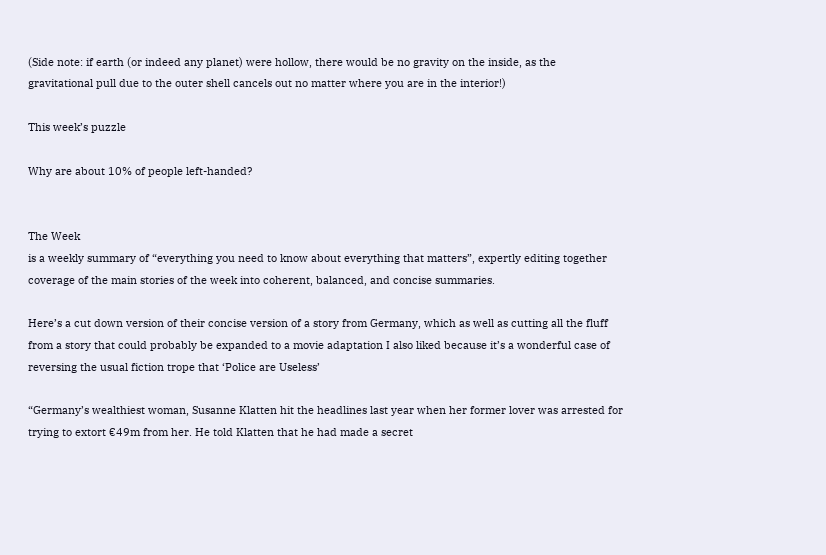(Side note: if earth (or indeed any planet) were hollow, there would be no gravity on the inside, as the gravitational pull due to the outer shell cancels out no matter where you are in the interior!)

This week’s puzzle

Why are about 10% of people left-handed?


The Week
is a weekly summary of “everything you need to know about everything that matters”, expertly editing together coverage of the main stories of the week into coherent, balanced, and concise summaries.

Here’s a cut down version of their concise version of a story from Germany, which as well as cutting all the fluff from a story that could probably be expanded to a movie adaptation I also liked because it’s a wonderful case of reversing the usual fiction trope that ‘Police are Useless’

“Germany’s wealthiest woman, Susanne Klatten hit the headlines last year when her former lover was arrested for trying to extort €49m from her. He told Klatten that he had made a secret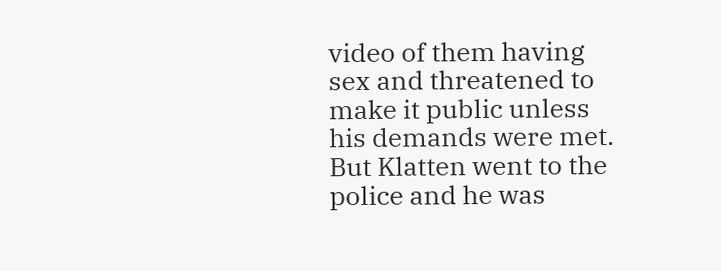video of them having sex and threatened to make it public unless his demands were met. But Klatten went to the police and he was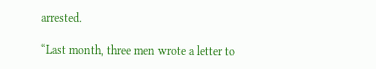arrested.

“Last month, three men wrote a letter to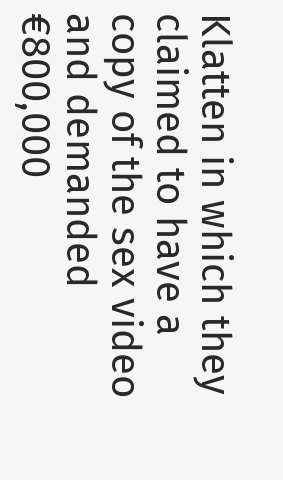Klatten in which they claimed to have a copy of the sex video and demanded €800,000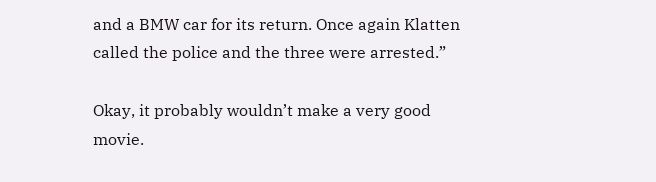and a BMW car for its return. Once again Klatten called the police and the three were arrested.”

Okay, it probably wouldn’t make a very good movie.